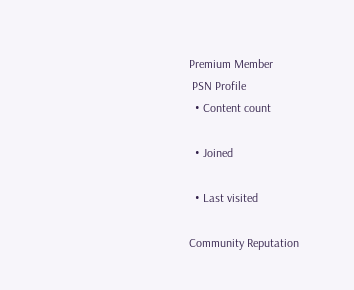Premium Member
 PSN Profile
  • Content count

  • Joined

  • Last visited

Community Reputation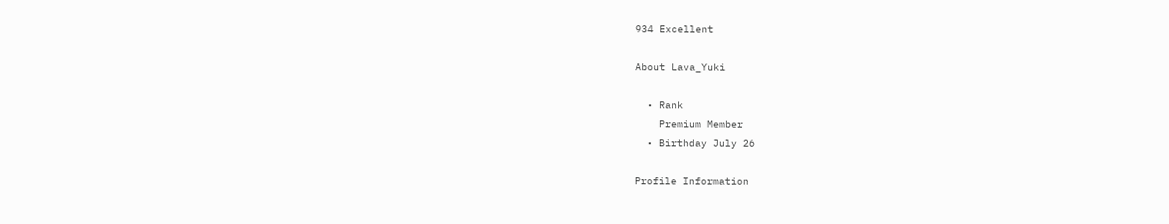934 Excellent

About Lava_Yuki

  • Rank
    Premium Member
  • Birthday July 26

Profile Information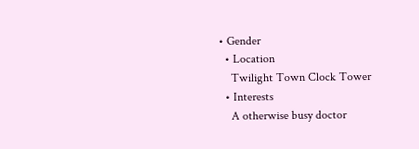• Gender
  • Location
    Twilight Town Clock Tower
  • Interests
    A otherwise busy doctor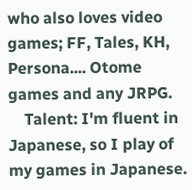who also loves video games; FF, Tales, KH, Persona.... Otome games and any JRPG.
    Talent: I'm fluent in Japanese, so I play of my games in Japanese.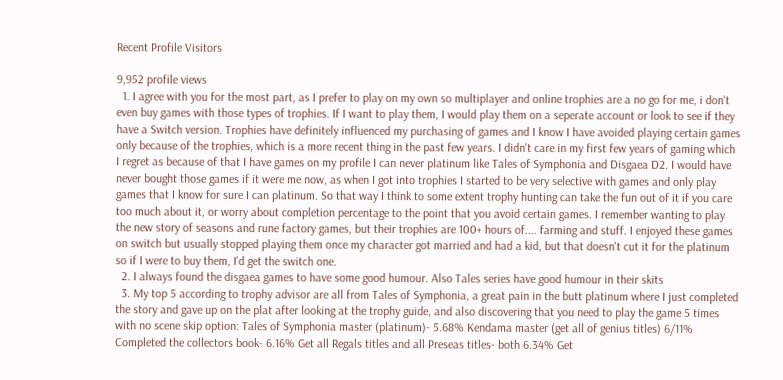Recent Profile Visitors

9,952 profile views
  1. I agree with you for the most part, as I prefer to play on my own so multiplayer and online trophies are a no go for me, i don't even buy games with those types of trophies. If I want to play them, I would play them on a seperate account or look to see if they have a Switch version. Trophies have definitely influenced my purchasing of games and I know I have avoided playing certain games only because of the trophies, which is a more recent thing in the past few years. I didn't care in my first few years of gaming which I regret as because of that I have games on my profile I can never platinum like Tales of Symphonia and Disgaea D2. I would have never bought those games if it were me now, as when I got into trophies I started to be very selective with games and only play games that I know for sure I can platinum. So that way I think to some extent trophy hunting can take the fun out of it if you care too much about it, or worry about completion percentage to the point that you avoid certain games. I remember wanting to play the new story of seasons and rune factory games, but their trophies are 100+ hours of.... farming and stuff. I enjoyed these games on switch but usually stopped playing them once my character got married and had a kid, but that doesn't cut it for the platinum so if I were to buy them, I'd get the switch one.
  2. I always found the disgaea games to have some good humour. Also Tales series have good humour in their skits
  3. My top 5 according to trophy advisor are all from Tales of Symphonia, a great pain in the butt platinum where I just completed the story and gave up on the plat after looking at the trophy guide, and also discovering that you need to play the game 5 times with no scene skip option: Tales of Symphonia master (platinum)- 5.68% Kendama master (get all of genius titles) 6/11% Completed the collectors book- 6.16% Get all Regals titles and all Preseas titles- both 6.34% Get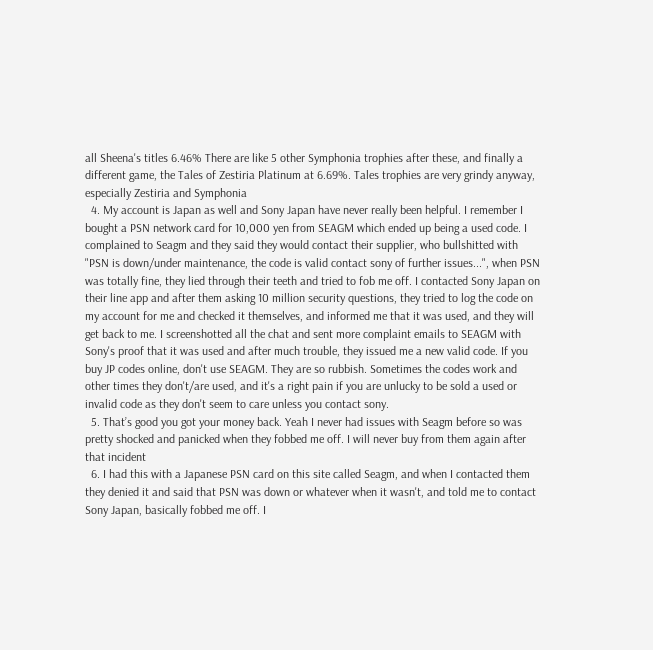all Sheena's titles 6.46% There are like 5 other Symphonia trophies after these, and finally a different game, the Tales of Zestiria Platinum at 6.69%. Tales trophies are very grindy anyway, especially Zestiria and Symphonia
  4. My account is Japan as well and Sony Japan have never really been helpful. I remember I bought a PSN network card for 10,000 yen from SEAGM which ended up being a used code. I complained to Seagm and they said they would contact their supplier, who bullshitted with "PSN is down/under maintenance, the code is valid contact sony of further issues...", when PSN was totally fine, they lied through their teeth and tried to fob me off. I contacted Sony Japan on their line app and after them asking 10 million security questions, they tried to log the code on my account for me and checked it themselves, and informed me that it was used, and they will get back to me. I screenshotted all the chat and sent more complaint emails to SEAGM with Sony's proof that it was used and after much trouble, they issued me a new valid code. If you buy JP codes online, don't use SEAGM. They are so rubbish. Sometimes the codes work and other times they don't/are used, and it's a right pain if you are unlucky to be sold a used or invalid code as they don't seem to care unless you contact sony.
  5. That’s good you got your money back. Yeah I never had issues with Seagm before so was pretty shocked and panicked when they fobbed me off. I will never buy from them again after that incident
  6. I had this with a Japanese PSN card on this site called Seagm, and when I contacted them they denied it and said that PSN was down or whatever when it wasn't, and told me to contact Sony Japan, basically fobbed me off. I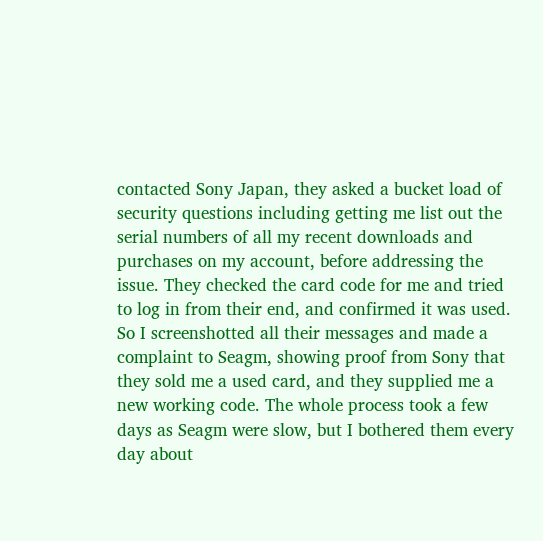contacted Sony Japan, they asked a bucket load of security questions including getting me list out the serial numbers of all my recent downloads and purchases on my account, before addressing the issue. They checked the card code for me and tried to log in from their end, and confirmed it was used. So I screenshotted all their messages and made a complaint to Seagm, showing proof from Sony that they sold me a used card, and they supplied me a new working code. The whole process took a few days as Seagm were slow, but I bothered them every day about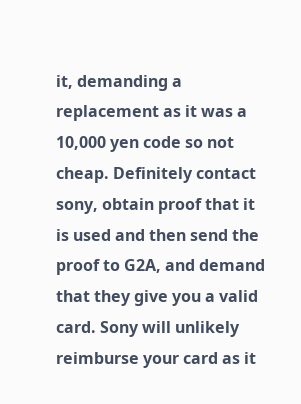it, demanding a replacement as it was a 10,000 yen code so not cheap. Definitely contact sony, obtain proof that it is used and then send the proof to G2A, and demand that they give you a valid card. Sony will unlikely reimburse your card as it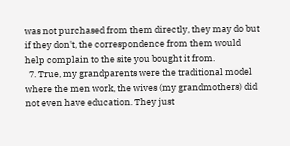was not purchased from them directly, they may do but if they don't, the correspondence from them would help complain to the site you bought it from.
  7. True, my grandparents were the traditional model where the men work, the wives (my grandmothers) did not even have education. They just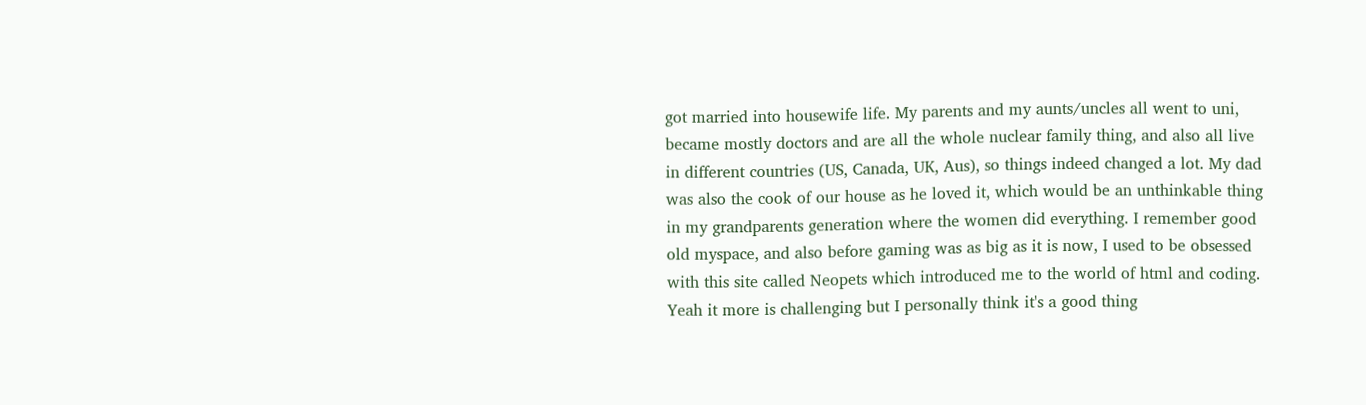got married into housewife life. My parents and my aunts/uncles all went to uni, became mostly doctors and are all the whole nuclear family thing, and also all live in different countries (US, Canada, UK, Aus), so things indeed changed a lot. My dad was also the cook of our house as he loved it, which would be an unthinkable thing in my grandparents generation where the women did everything. I remember good old myspace, and also before gaming was as big as it is now, I used to be obsessed with this site called Neopets which introduced me to the world of html and coding. Yeah it more is challenging but I personally think it's a good thing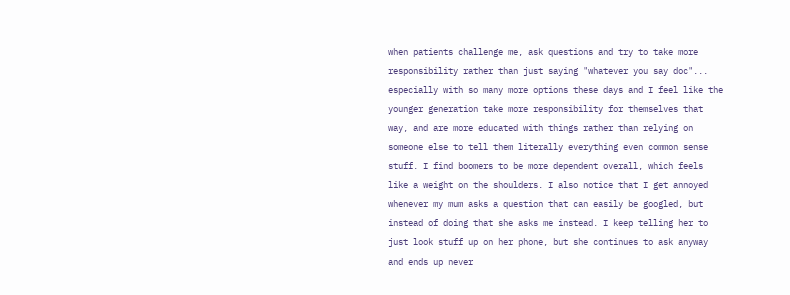when patients challenge me, ask questions and try to take more responsibility rather than just saying "whatever you say doc"... especially with so many more options these days and I feel like the younger generation take more responsibility for themselves that way, and are more educated with things rather than relying on someone else to tell them literally everything even common sense stuff. I find boomers to be more dependent overall, which feels like a weight on the shoulders. I also notice that I get annoyed whenever my mum asks a question that can easily be googled, but instead of doing that she asks me instead. I keep telling her to just look stuff up on her phone, but she continues to ask anyway and ends up never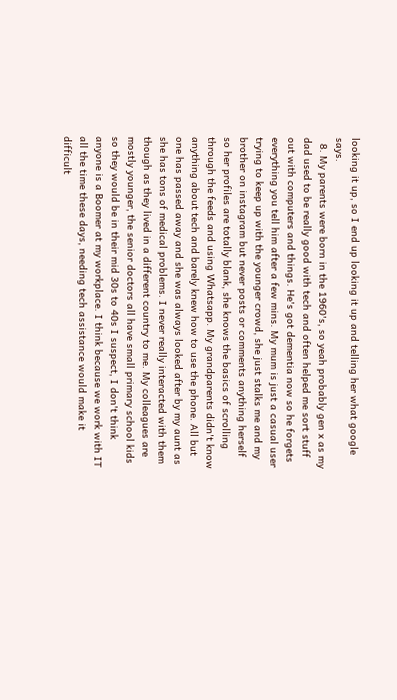looking it up, so I end up looking it up and telling her what google says.
  8. My parents were born in the 1960's, so yeah probably gen x as my dad used to be really good with tech and often helped me sort stuff out with computers and things. He's got dementia now so he forgets everything you tell him after a few mins. My mum is just a casual user trying to keep up with the younger crowd, she just stalks me and my brother on instagram but never posts or comments anything herself so her profiles are totally blank, she knows the basics of scrolling through the feeds and using Whatsapp. My grandparents didn't know anything about tech and barely knew how to use the phone. All but one has passed away and she was always looked after by my aunt as she has tons of medical problems. I never really interacted with them though as they lived in a different country to me. My colleagues are mostly younger, the senior doctors all have small primary school kids so they would be in their mid 30s to 40s I suspect, I don't think anyone is a Boomer at my workplace. I think because we work with IT all the time these days, needing tech assistance would make it difficult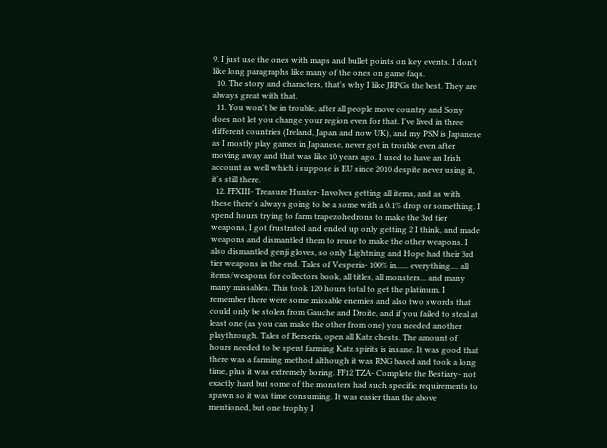9. I just use the ones with maps and bullet points on key events. I don't like long paragraphs like many of the ones on game faqs.
  10. The story and characters, that's why I like JRPGs the best. They are always great with that.
  11. You won't be in trouble, after all people move country and Sony does not let you change your region even for that. I've lived in three different countries (Ireland, Japan and now UK), and my PSN is Japanese as I mostly play games in Japanese, never got in trouble even after moving away and that was like 10 years ago. I used to have an Irish account as well which i suppose is EU since 2010 despite never using it, it's still there.
  12. FFXIII- Treasure Hunter- Involves getting all items, and as with these there's always going to be a some with a 0.1% drop or something. I spend hours trying to farm trapezohedrons to make the 3rd tier weapons, I got frustrated and ended up only getting 2 I think, and made weapons and dismantled them to reuse to make the other weapons. I also dismantled genji gloves, so only Lightning and Hope had their 3rd tier weapons in the end. Tales of Vesperia- 100% in...... everything.... all items/weapons for collectors book, all titles, all monsters... and many many missables. This took 120 hours total to get the platinum. I remember there were some missable enemies and also two swords that could only be stolen from Gauche and Droite, and if you failed to steal at least one (as you can make the other from one) you needed another playthrough. Tales of Berseria, open all Katz chests. The amount of hours needed to be spent farming Katz spirits is insane. It was good that there was a farming method although it was RNG based and took a long time, plus it was extremely boring. FF12 TZA- Complete the Bestiary- not exactly hard but some of the monsters had such specific requirements to spawn so it was time consuming. It was easier than the above mentioned, but one trophy I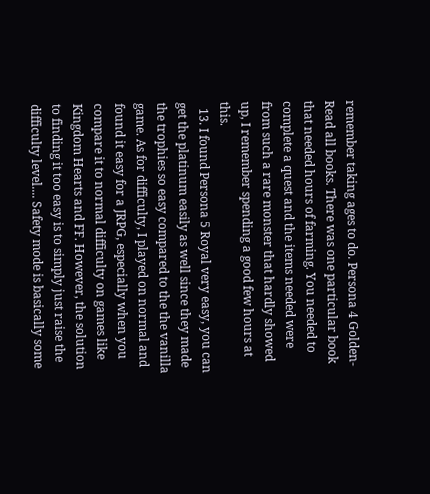remember taking ages to do. Persona 4 Golden- Read all books. There was one particular book that needed hours of farming. You needed to complete a quest and the items needed were from such a rare monster that hardly showed up, I remember spending a good few hours at this.
  13. I found Persona 5 Royal very easy, you can get the platinum easily as well since they made the trophies so easy compared to the the vanilla game. As for difficulty, I played on normal and found it easy for a JRPG, especially when you compare it to normal difficulty on games like Kingdom Hearts and FF. However, the solution to finding it too easy is to simply just raise the difficulty level.... Safety mode is basically some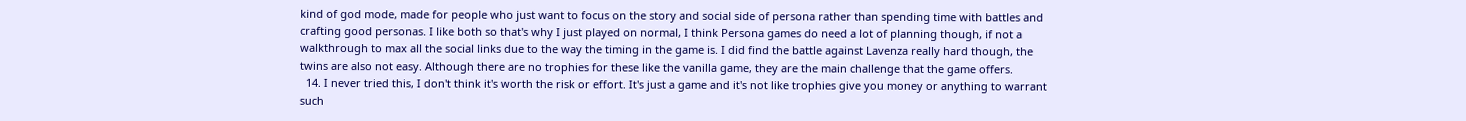kind of god mode, made for people who just want to focus on the story and social side of persona rather than spending time with battles and crafting good personas. I like both so that's why I just played on normal, I think Persona games do need a lot of planning though, if not a walkthrough to max all the social links due to the way the timing in the game is. I did find the battle against Lavenza really hard though, the twins are also not easy. Although there are no trophies for these like the vanilla game, they are the main challenge that the game offers.
  14. I never tried this, I don't think it's worth the risk or effort. It's just a game and it's not like trophies give you money or anything to warrant such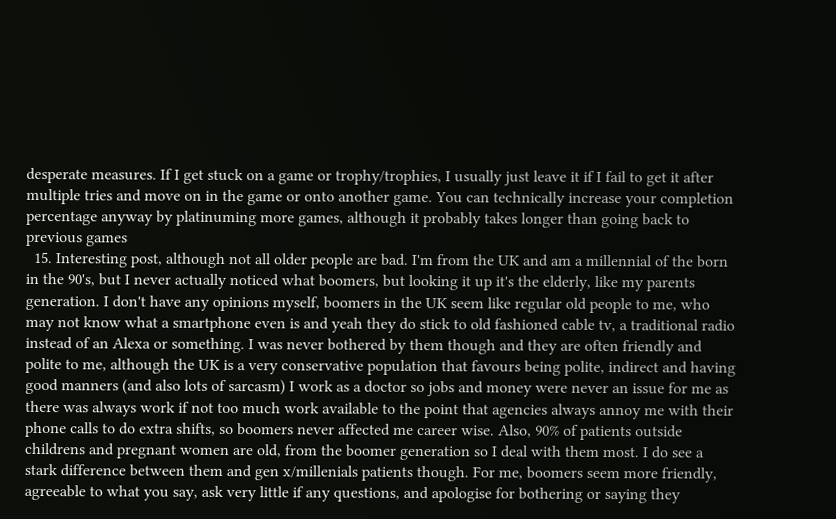desperate measures. If I get stuck on a game or trophy/trophies, I usually just leave it if I fail to get it after multiple tries and move on in the game or onto another game. You can technically increase your completion percentage anyway by platinuming more games, although it probably takes longer than going back to previous games
  15. Interesting post, although not all older people are bad. I'm from the UK and am a millennial of the born in the 90's, but I never actually noticed what boomers, but looking it up it's the elderly, like my parents generation. I don't have any opinions myself, boomers in the UK seem like regular old people to me, who may not know what a smartphone even is and yeah they do stick to old fashioned cable tv, a traditional radio instead of an Alexa or something. I was never bothered by them though and they are often friendly and polite to me, although the UK is a very conservative population that favours being polite, indirect and having good manners (and also lots of sarcasm) I work as a doctor so jobs and money were never an issue for me as there was always work if not too much work available to the point that agencies always annoy me with their phone calls to do extra shifts, so boomers never affected me career wise. Also, 90% of patients outside childrens and pregnant women are old, from the boomer generation so I deal with them most. I do see a stark difference between them and gen x/millenials patients though. For me, boomers seem more friendly, agreeable to what you say, ask very little if any questions, and apologise for bothering or saying they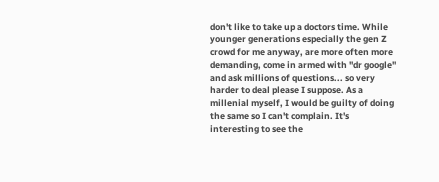don't like to take up a doctors time. While younger generations especially the gen Z crowd for me anyway, are more often more demanding, come in armed with "dr google" and ask millions of questions... so very harder to deal please I suppose. As a millenial myself, I would be guilty of doing the same so I can't complain. It's interesting to see the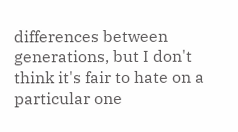differences between generations, but I don't think it's fair to hate on a particular one